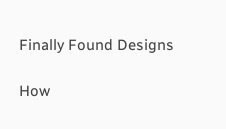Finally Found Designs

How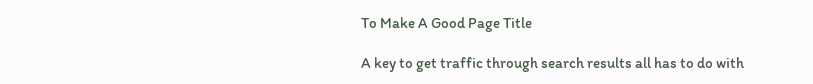To Make A Good Page Title

A key to get traffic through search results all has to do with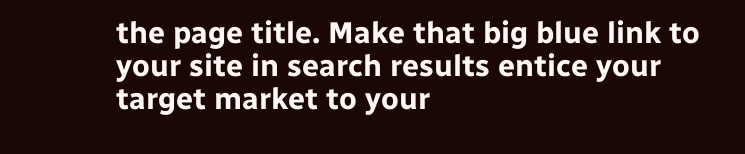the page title. Make that big blue link to your site in search results entice your target market to your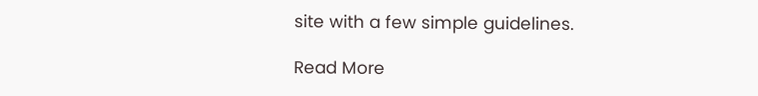site with a few simple guidelines.

Read More